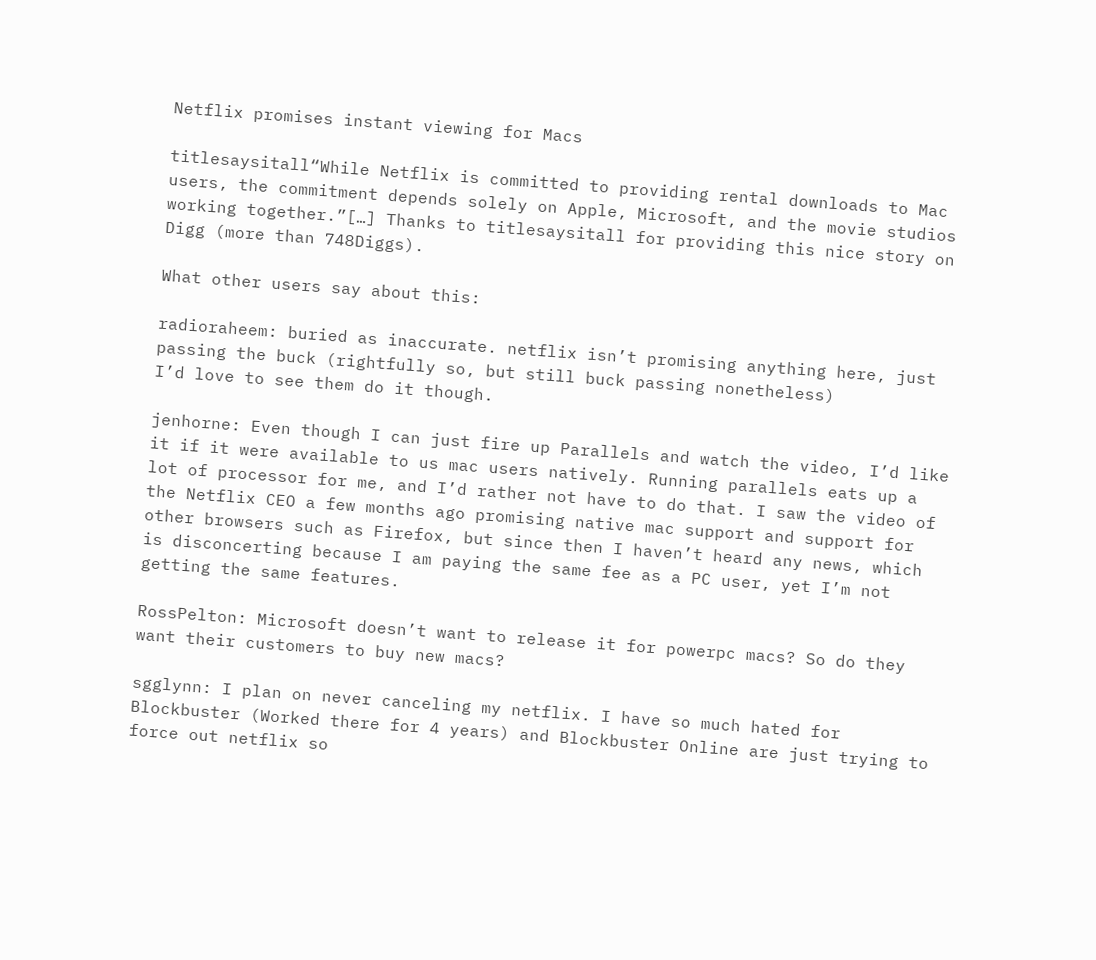Netflix promises instant viewing for Macs

titlesaysitall“While Netflix is committed to providing rental downloads to Mac users, the commitment depends solely on Apple, Microsoft, and the movie studios working together.”[…] Thanks to titlesaysitall for providing this nice story on Digg (more than 748Diggs).

What other users say about this:

radioraheem: buried as inaccurate. netflix isn’t promising anything here, just passing the buck (rightfully so, but still buck passing nonetheless)
I’d love to see them do it though.

jenhorne: Even though I can just fire up Parallels and watch the video, I’d like it if it were available to us mac users natively. Running parallels eats up a lot of processor for me, and I’d rather not have to do that. I saw the video of the Netflix CEO a few months ago promising native mac support and support for other browsers such as Firefox, but since then I haven’t heard any news, which is disconcerting because I am paying the same fee as a PC user, yet I’m not getting the same features.

RossPelton: Microsoft doesn’t want to release it for powerpc macs? So do they want their customers to buy new macs?

sgglynn: I plan on never canceling my netflix. I have so much hated for Blockbuster (Worked there for 4 years) and Blockbuster Online are just trying to force out netflix so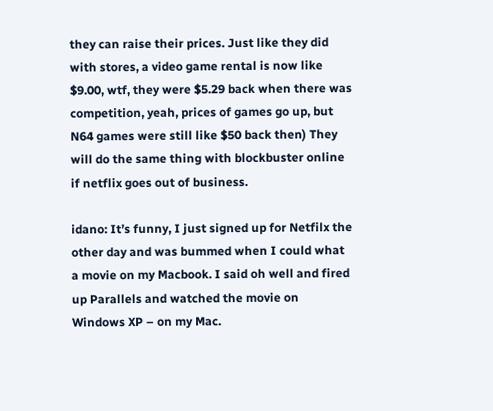they can raise their prices. Just like they did with stores, a video game rental is now like $9.00, wtf, they were $5.29 back when there was competition, yeah, prices of games go up, but N64 games were still like $50 back then) They will do the same thing with blockbuster online if netflix goes out of business.

idano: It’s funny, I just signed up for Netfilx the other day and was bummed when I could what a movie on my Macbook. I said oh well and fired up Parallels and watched the movie on Windows XP – on my Mac.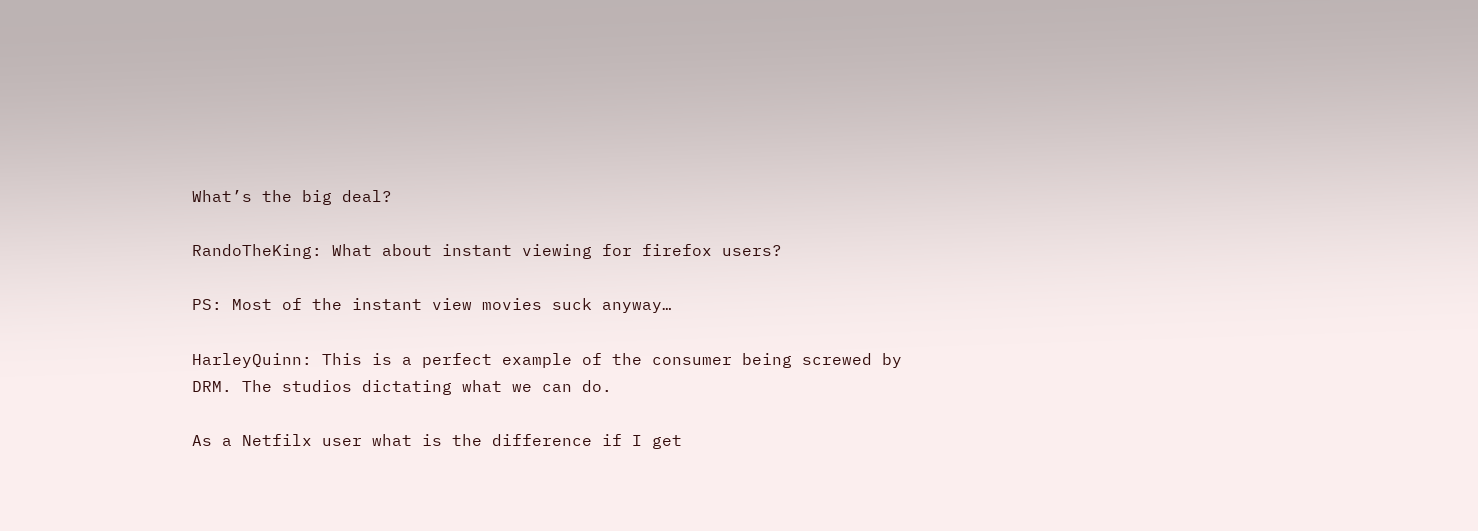What’s the big deal?

RandoTheKing: What about instant viewing for firefox users?

PS: Most of the instant view movies suck anyway…

HarleyQuinn: This is a perfect example of the consumer being screwed by DRM. The studios dictating what we can do.

As a Netfilx user what is the difference if I get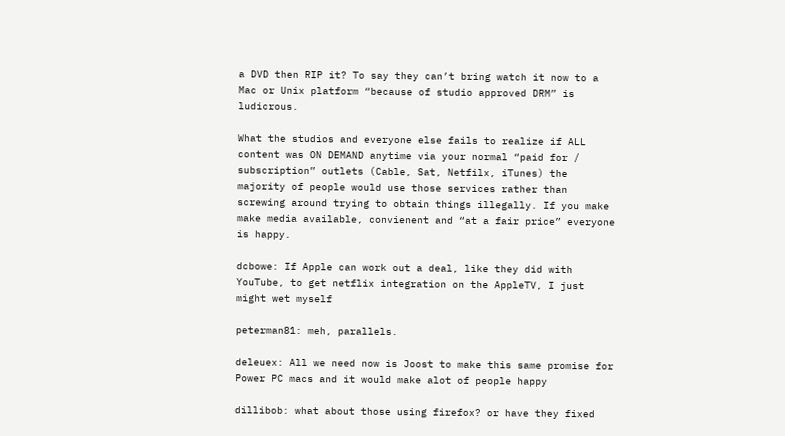a DVD then RIP it? To say they can’t bring watch it now to a Mac or Unix platform “because of studio approved DRM” is ludicrous.

What the studios and everyone else fails to realize if ALL content was ON DEMAND anytime via your normal “paid for / subscription” outlets (Cable, Sat, Netfilx, iTunes) the majority of people would use those services rather than screwing around trying to obtain things illegally. If you make make media available, convienent and “at a fair price” everyone is happy.

dcbowe: If Apple can work out a deal, like they did with YouTube, to get netflix integration on the AppleTV, I just might wet myself

peterman81: meh, parallels.

deleuex: All we need now is Joost to make this same promise for Power PC macs and it would make alot of people happy

dillibob: what about those using firefox? or have they fixed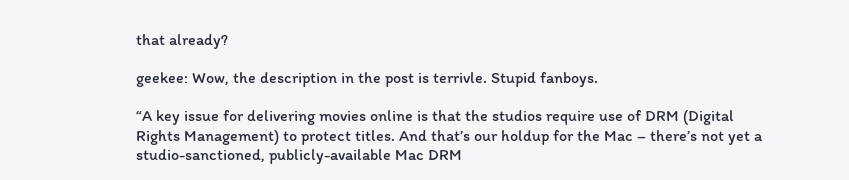that already?

geekee: Wow, the description in the post is terrivle. Stupid fanboys.

“A key issue for delivering movies online is that the studios require use of DRM (Digital Rights Management) to protect titles. And that’s our holdup for the Mac – there’s not yet a studio-sanctioned, publicly-available Mac DRM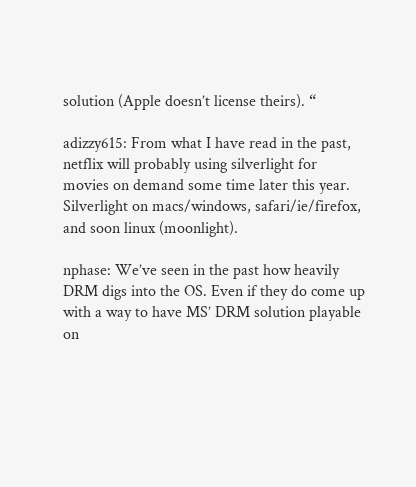solution (Apple doesn’t license theirs). “

adizzy615: From what I have read in the past, netflix will probably using silverlight for movies on demand some time later this year. Silverlight on macs/windows, safari/ie/firefox, and soon linux (moonlight).

nphase: We’ve seen in the past how heavily DRM digs into the OS. Even if they do come up with a way to have MS’ DRM solution playable on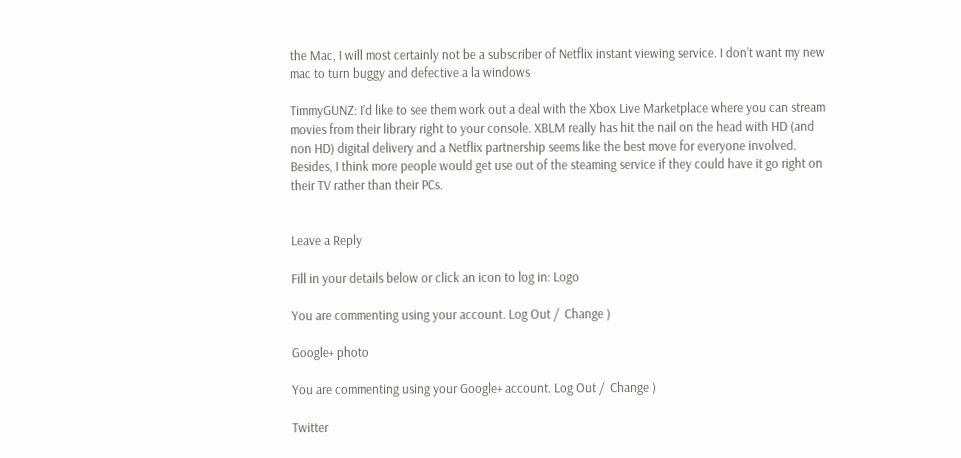the Mac, I will most certainly not be a subscriber of Netflix instant viewing service. I don’t want my new mac to turn buggy and defective a la windows

TimmyGUNZ: I’d like to see them work out a deal with the Xbox Live Marketplace where you can stream movies from their library right to your console. XBLM really has hit the nail on the head with HD (and non HD) digital delivery and a Netflix partnership seems like the best move for everyone involved. Besides, I think more people would get use out of the steaming service if they could have it go right on their TV rather than their PCs.


Leave a Reply

Fill in your details below or click an icon to log in: Logo

You are commenting using your account. Log Out /  Change )

Google+ photo

You are commenting using your Google+ account. Log Out /  Change )

Twitter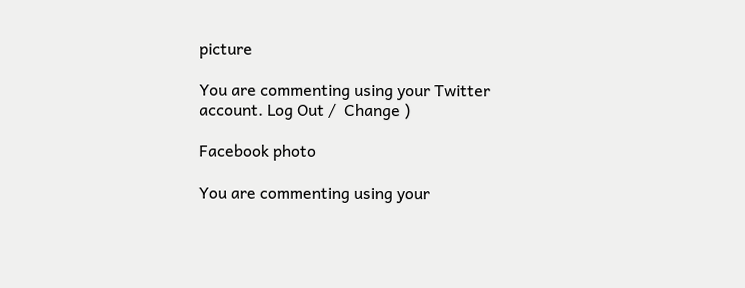picture

You are commenting using your Twitter account. Log Out /  Change )

Facebook photo

You are commenting using your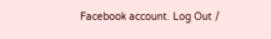Facebook account. Log Out /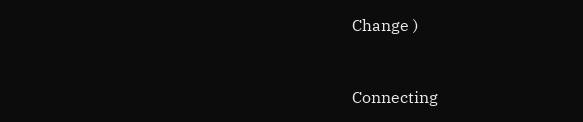Change )


Connecting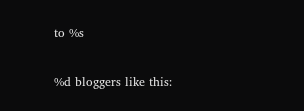to %s

%d bloggers like this: